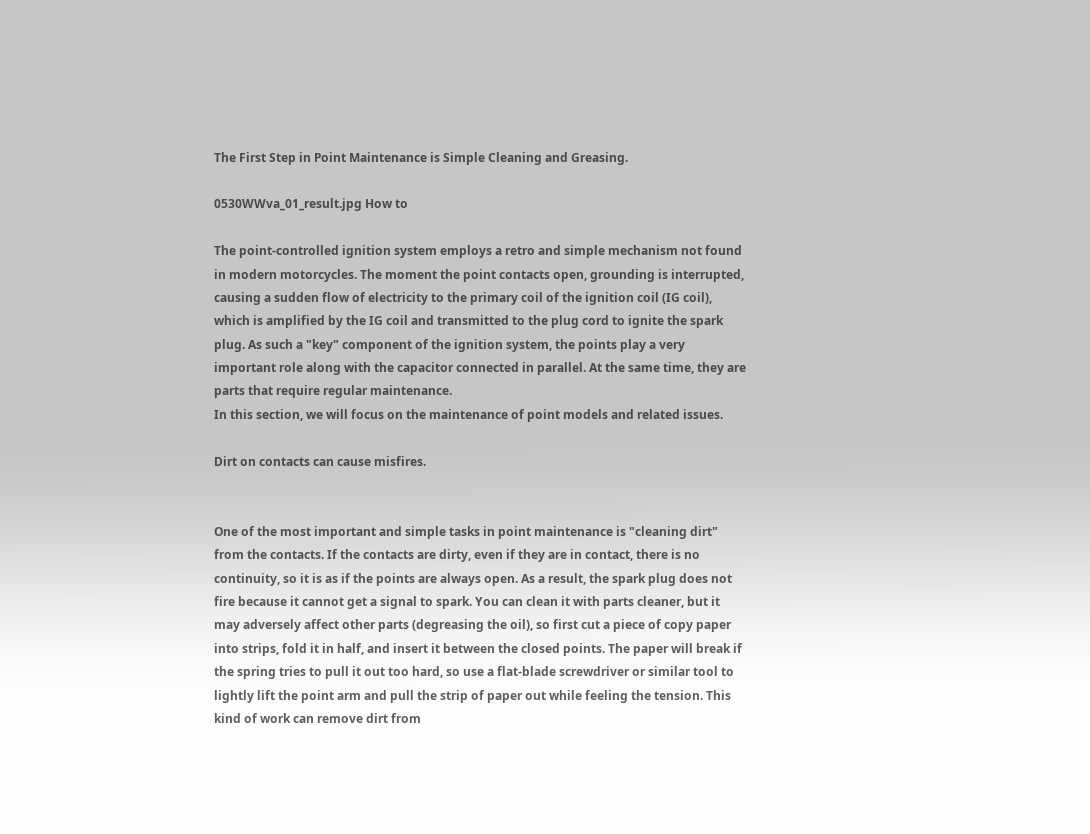The First Step in Point Maintenance is Simple Cleaning and Greasing.

0530WWva_01_result.jpg How to

The point-controlled ignition system employs a retro and simple mechanism not found in modern motorcycles. The moment the point contacts open, grounding is interrupted, causing a sudden flow of electricity to the primary coil of the ignition coil (IG coil), which is amplified by the IG coil and transmitted to the plug cord to ignite the spark plug. As such a "key" component of the ignition system, the points play a very important role along with the capacitor connected in parallel. At the same time, they are parts that require regular maintenance.
In this section, we will focus on the maintenance of point models and related issues.

Dirt on contacts can cause misfires.


One of the most important and simple tasks in point maintenance is "cleaning dirt" from the contacts. If the contacts are dirty, even if they are in contact, there is no continuity, so it is as if the points are always open. As a result, the spark plug does not fire because it cannot get a signal to spark. You can clean it with parts cleaner, but it may adversely affect other parts (degreasing the oil), so first cut a piece of copy paper into strips, fold it in half, and insert it between the closed points. The paper will break if the spring tries to pull it out too hard, so use a flat-blade screwdriver or similar tool to lightly lift the point arm and pull the strip of paper out while feeling the tension. This kind of work can remove dirt from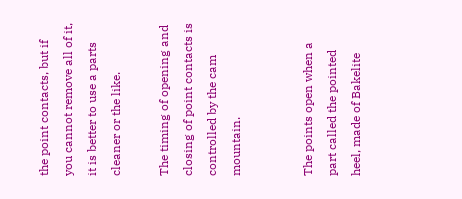the point contacts, but if you cannot remove all of it, it is better to use a parts cleaner or the like.

The timing of opening and closing of point contacts is controlled by the cam mountain.


The points open when a part called the pointed heel, made of Bakelite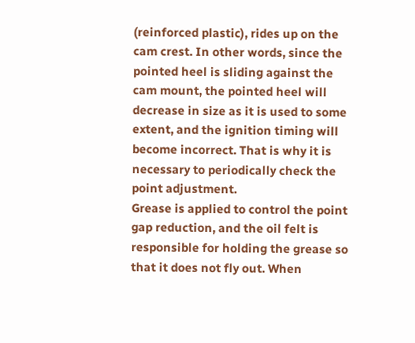(reinforced plastic), rides up on the cam crest. In other words, since the pointed heel is sliding against the cam mount, the pointed heel will decrease in size as it is used to some extent, and the ignition timing will become incorrect. That is why it is necessary to periodically check the point adjustment.
Grease is applied to control the point gap reduction, and the oil felt is responsible for holding the grease so that it does not fly out. When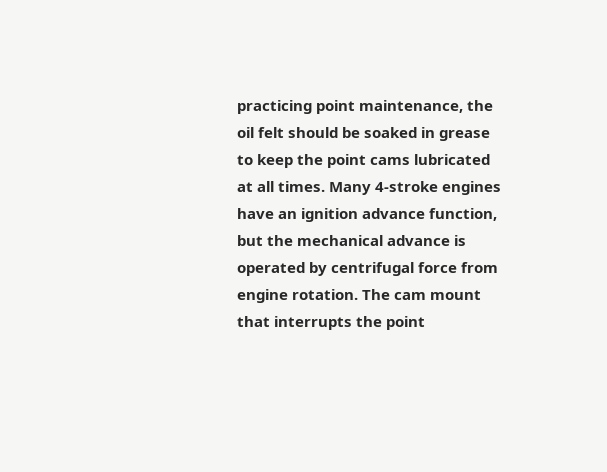practicing point maintenance, the oil felt should be soaked in grease to keep the point cams lubricated at all times. Many 4-stroke engines have an ignition advance function, but the mechanical advance is operated by centrifugal force from engine rotation. The cam mount that interrupts the point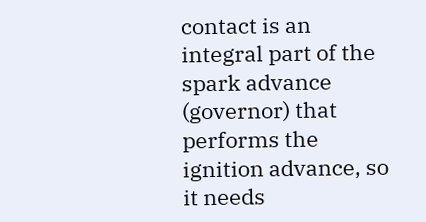contact is an integral part of the spark advance (governor) that performs the ignition advance, so it needs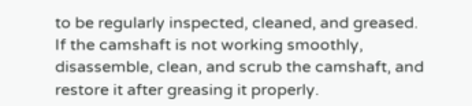to be regularly inspected, cleaned, and greased.
If the camshaft is not working smoothly, disassemble, clean, and scrub the camshaft, and restore it after greasing it properly.